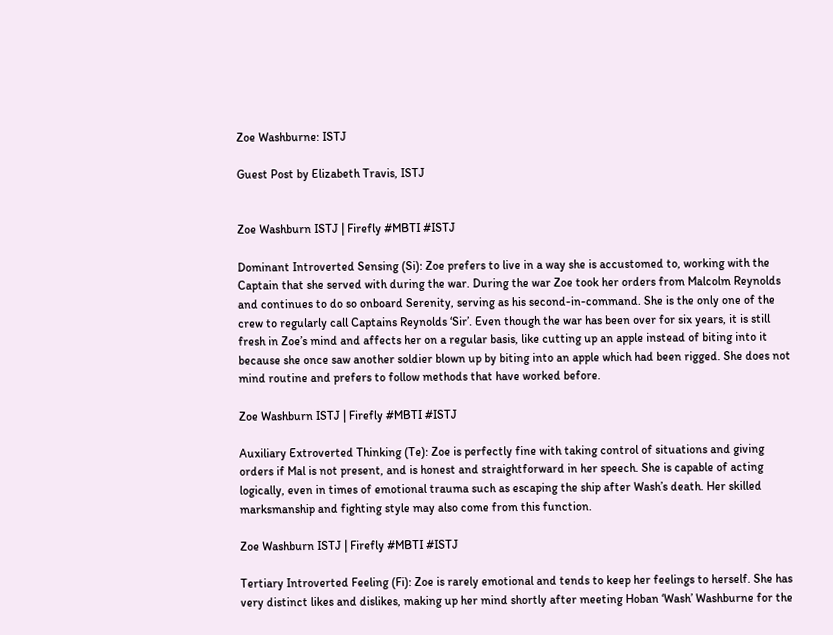Zoe Washburne: ISTJ

Guest Post by Elizabeth Travis, ISTJ


Zoe Washburn ISTJ | Firefly #MBTI #ISTJ

Dominant Introverted Sensing (Si): Zoe prefers to live in a way she is accustomed to, working with the Captain that she served with during the war. During the war Zoe took her orders from Malcolm Reynolds and continues to do so onboard Serenity, serving as his second-in-command. She is the only one of the crew to regularly call Captains Reynolds ‘Sir’. Even though the war has been over for six years, it is still fresh in Zoe’s mind and affects her on a regular basis, like cutting up an apple instead of biting into it because she once saw another soldier blown up by biting into an apple which had been rigged. She does not mind routine and prefers to follow methods that have worked before.

Zoe Washburn ISTJ | Firefly #MBTI #ISTJ

Auxiliary Extroverted Thinking (Te): Zoe is perfectly fine with taking control of situations and giving orders if Mal is not present, and is honest and straightforward in her speech. She is capable of acting logically, even in times of emotional trauma such as escaping the ship after Wash’s death. Her skilled marksmanship and fighting style may also come from this function.

Zoe Washburn ISTJ | Firefly #MBTI #ISTJ

Tertiary Introverted Feeling (Fi): Zoe is rarely emotional and tends to keep her feelings to herself. She has very distinct likes and dislikes, making up her mind shortly after meeting Hoban ‘Wash’ Washburne for the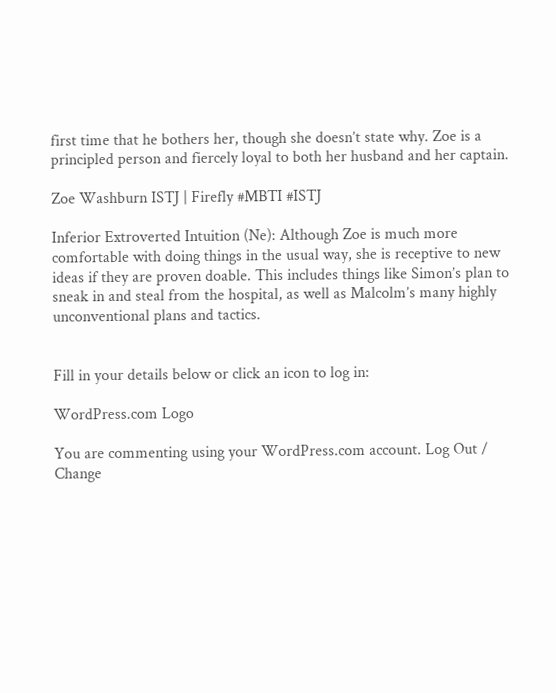first time that he bothers her, though she doesn’t state why. Zoe is a principled person and fiercely loyal to both her husband and her captain.

Zoe Washburn ISTJ | Firefly #MBTI #ISTJ

Inferior Extroverted Intuition (Ne): Although Zoe is much more comfortable with doing things in the usual way, she is receptive to new ideas if they are proven doable. This includes things like Simon’s plan to sneak in and steal from the hospital, as well as Malcolm’s many highly unconventional plans and tactics.


Fill in your details below or click an icon to log in:

WordPress.com Logo

You are commenting using your WordPress.com account. Log Out /  Change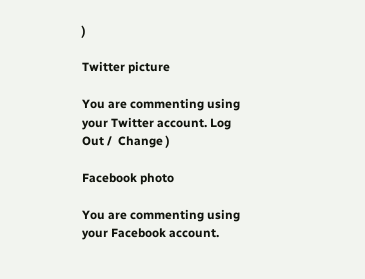)

Twitter picture

You are commenting using your Twitter account. Log Out /  Change )

Facebook photo

You are commenting using your Facebook account.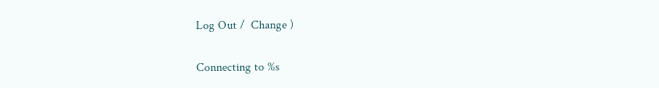Log Out /  Change )

Connecting to %s